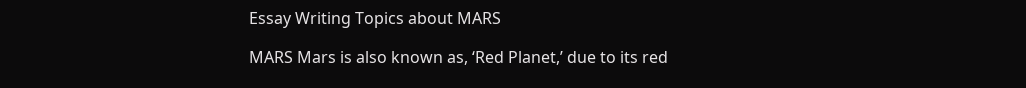Essay Writing Topics about MARS

MARS Mars is also known as, ‘Red Planet,’ due to its red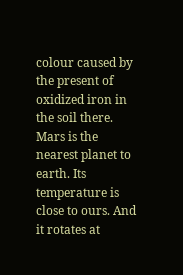colour caused by the present of oxidized iron in the soil there. Mars is the nearest planet to earth. Its temperature is close to ours. And it rotates at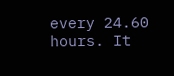every 24.60 hours. It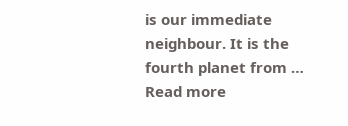is our immediate neighbour. It is the fourth planet from … Read more